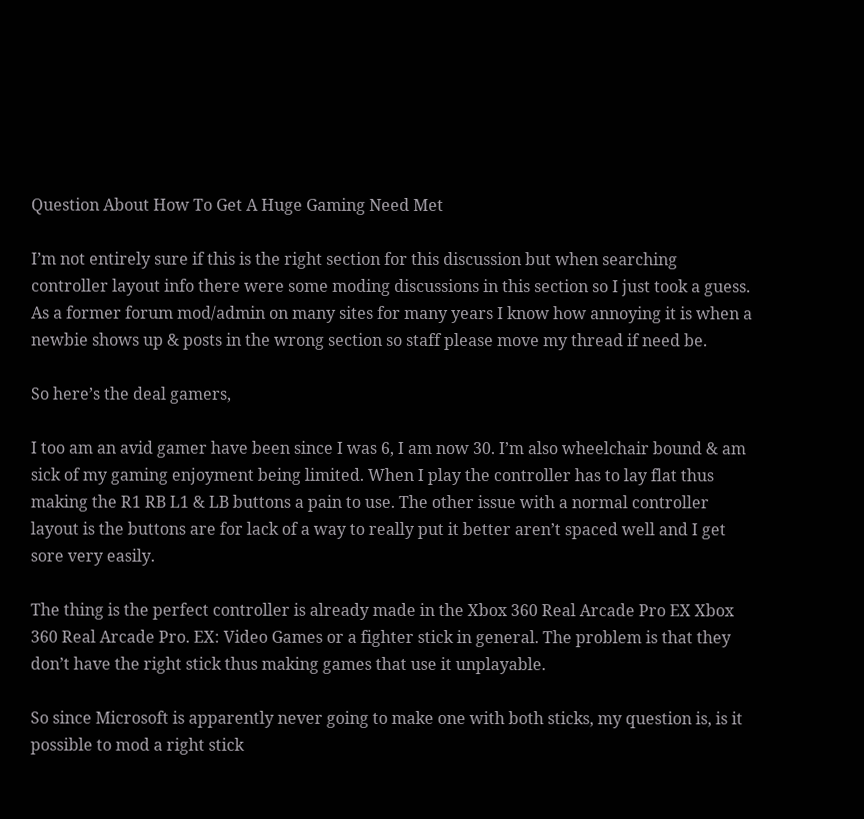Question About How To Get A Huge Gaming Need Met

I’m not entirely sure if this is the right section for this discussion but when searching controller layout info there were some moding discussions in this section so I just took a guess. As a former forum mod/admin on many sites for many years I know how annoying it is when a newbie shows up & posts in the wrong section so staff please move my thread if need be.

So here’s the deal gamers,

I too am an avid gamer have been since I was 6, I am now 30. I’m also wheelchair bound & am sick of my gaming enjoyment being limited. When I play the controller has to lay flat thus making the R1 RB L1 & LB buttons a pain to use. The other issue with a normal controller layout is the buttons are for lack of a way to really put it better aren’t spaced well and I get sore very easily.

The thing is the perfect controller is already made in the Xbox 360 Real Arcade Pro EX Xbox 360 Real Arcade Pro. EX: Video Games or a fighter stick in general. The problem is that they don’t have the right stick thus making games that use it unplayable.

So since Microsoft is apparently never going to make one with both sticks, my question is, is it possible to mod a right stick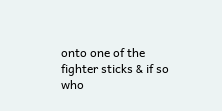onto one of the fighter sticks & if so who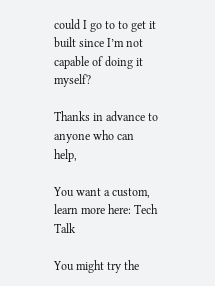could I go to to get it built since I’m not capable of doing it myself?

Thanks in advance to anyone who can help,

You want a custom, learn more here: Tech Talk

You might try the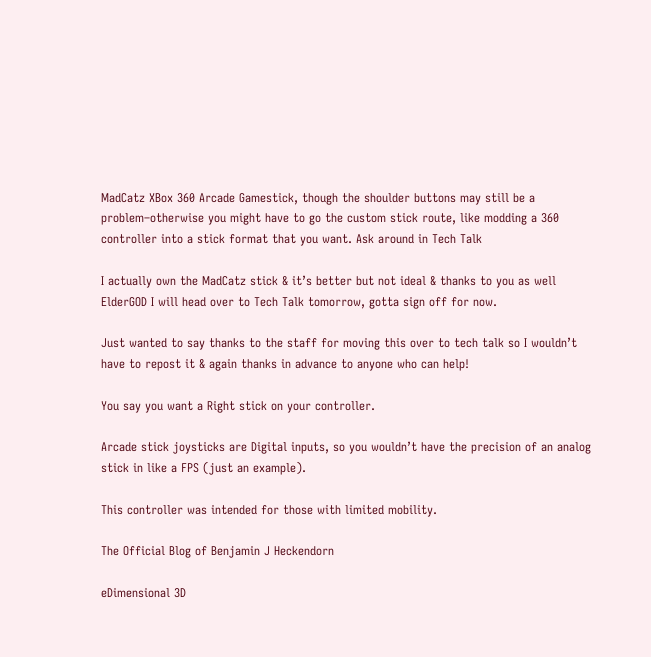MadCatz XBox 360 Arcade Gamestick, though the shoulder buttons may still be a problem–otherwise you might have to go the custom stick route, like modding a 360 controller into a stick format that you want. Ask around in Tech Talk

I actually own the MadCatz stick & it’s better but not ideal & thanks to you as well ElderGOD I will head over to Tech Talk tomorrow, gotta sign off for now.

Just wanted to say thanks to the staff for moving this over to tech talk so I wouldn’t have to repost it & again thanks in advance to anyone who can help!

You say you want a Right stick on your controller.

Arcade stick joysticks are Digital inputs, so you wouldn’t have the precision of an analog stick in like a FPS (just an example).

This controller was intended for those with limited mobility.

The Official Blog of Benjamin J Heckendorn

eDimensional 3D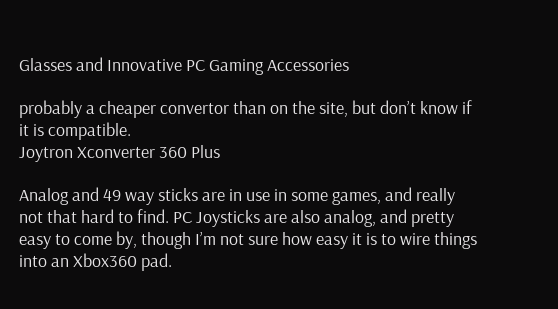Glasses and Innovative PC Gaming Accessories

probably a cheaper convertor than on the site, but don’t know if it is compatible.
Joytron Xconverter 360 Plus

Analog and 49 way sticks are in use in some games, and really not that hard to find. PC Joysticks are also analog, and pretty easy to come by, though I’m not sure how easy it is to wire things into an Xbox360 pad.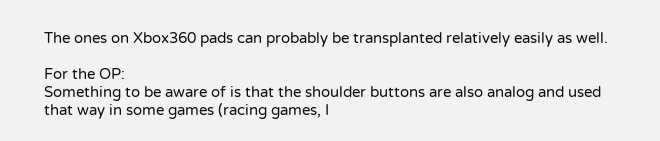The ones on Xbox360 pads can probably be transplanted relatively easily as well.

For the OP:
Something to be aware of is that the shoulder buttons are also analog and used that way in some games (racing games, I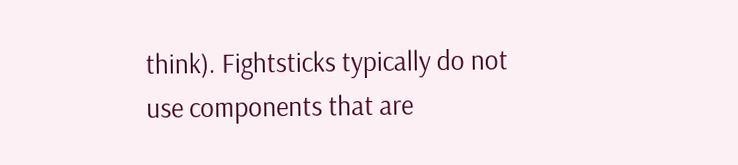think). Fightsticks typically do not use components that are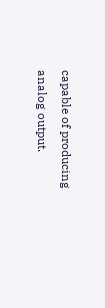capable of producing analog output.